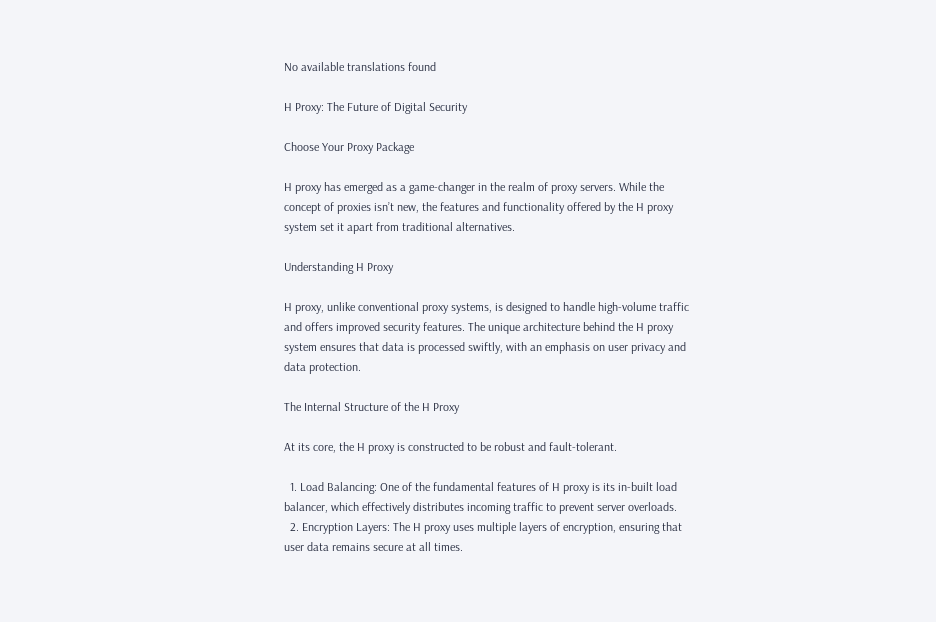No available translations found

H Proxy: The Future of Digital Security

Choose Your Proxy Package

H proxy has emerged as a game-changer in the realm of proxy servers. While the concept of proxies isn’t new, the features and functionality offered by the H proxy system set it apart from traditional alternatives.

Understanding H Proxy

H proxy, unlike conventional proxy systems, is designed to handle high-volume traffic and offers improved security features. The unique architecture behind the H proxy system ensures that data is processed swiftly, with an emphasis on user privacy and data protection.

The Internal Structure of the H Proxy

At its core, the H proxy is constructed to be robust and fault-tolerant.

  1. Load Balancing: One of the fundamental features of H proxy is its in-built load balancer, which effectively distributes incoming traffic to prevent server overloads.
  2. Encryption Layers: The H proxy uses multiple layers of encryption, ensuring that user data remains secure at all times.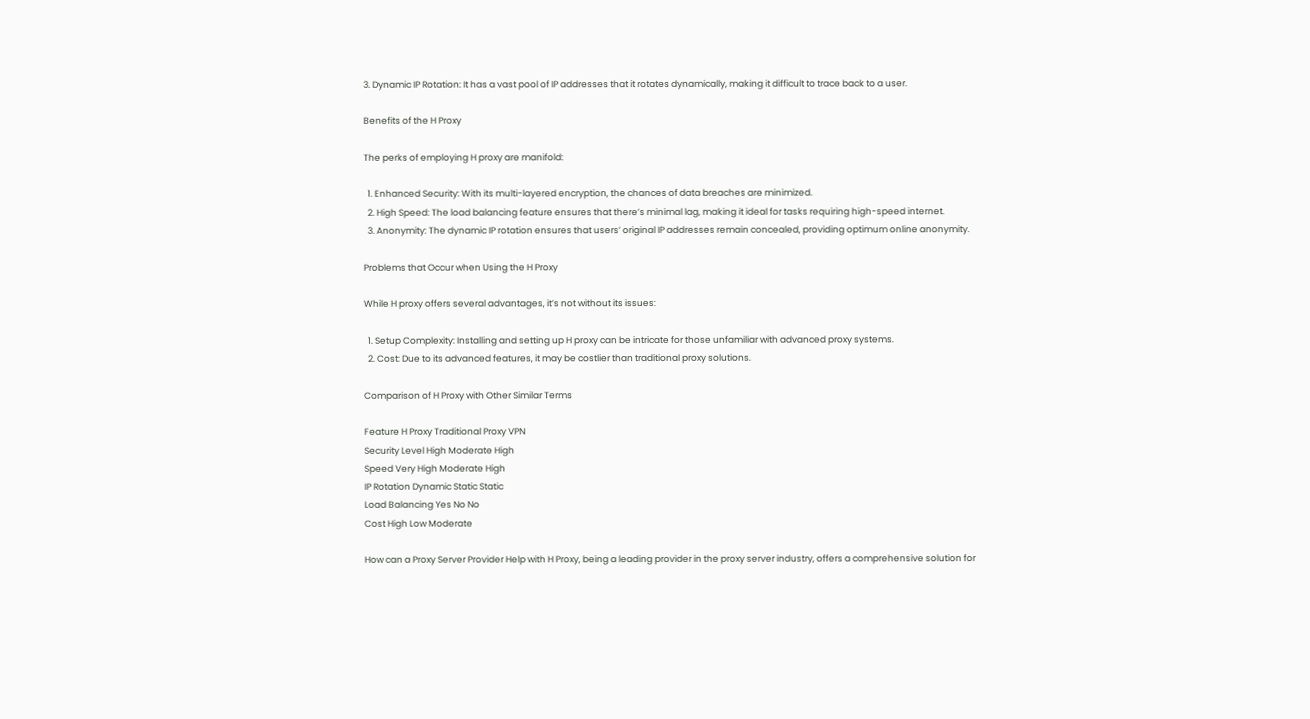3. Dynamic IP Rotation: It has a vast pool of IP addresses that it rotates dynamically, making it difficult to trace back to a user.

Benefits of the H Proxy

The perks of employing H proxy are manifold:

  1. Enhanced Security: With its multi-layered encryption, the chances of data breaches are minimized.
  2. High Speed: The load balancing feature ensures that there’s minimal lag, making it ideal for tasks requiring high-speed internet.
  3. Anonymity: The dynamic IP rotation ensures that users’ original IP addresses remain concealed, providing optimum online anonymity.

Problems that Occur when Using the H Proxy

While H proxy offers several advantages, it’s not without its issues:

  1. Setup Complexity: Installing and setting up H proxy can be intricate for those unfamiliar with advanced proxy systems.
  2. Cost: Due to its advanced features, it may be costlier than traditional proxy solutions.

Comparison of H Proxy with Other Similar Terms

Feature H Proxy Traditional Proxy VPN
Security Level High Moderate High
Speed Very High Moderate High
IP Rotation Dynamic Static Static
Load Balancing Yes No No
Cost High Low Moderate

How can a Proxy Server Provider Help with H Proxy, being a leading provider in the proxy server industry, offers a comprehensive solution for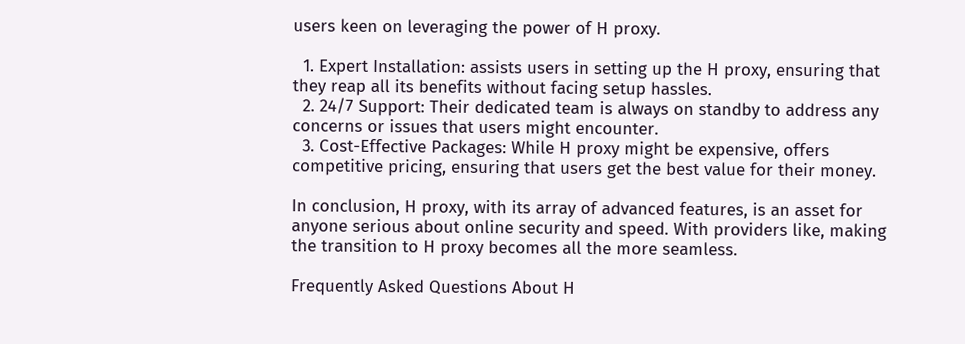users keen on leveraging the power of H proxy.

  1. Expert Installation: assists users in setting up the H proxy, ensuring that they reap all its benefits without facing setup hassles.
  2. 24/7 Support: Their dedicated team is always on standby to address any concerns or issues that users might encounter.
  3. Cost-Effective Packages: While H proxy might be expensive, offers competitive pricing, ensuring that users get the best value for their money.

In conclusion, H proxy, with its array of advanced features, is an asset for anyone serious about online security and speed. With providers like, making the transition to H proxy becomes all the more seamless.

Frequently Asked Questions About H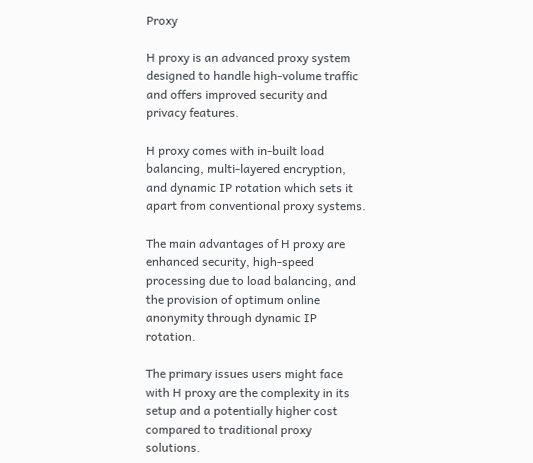Proxy

H proxy is an advanced proxy system designed to handle high-volume traffic and offers improved security and privacy features.

H proxy comes with in-built load balancing, multi-layered encryption, and dynamic IP rotation which sets it apart from conventional proxy systems.

The main advantages of H proxy are enhanced security, high-speed processing due to load balancing, and the provision of optimum online anonymity through dynamic IP rotation.

The primary issues users might face with H proxy are the complexity in its setup and a potentially higher cost compared to traditional proxy solutions.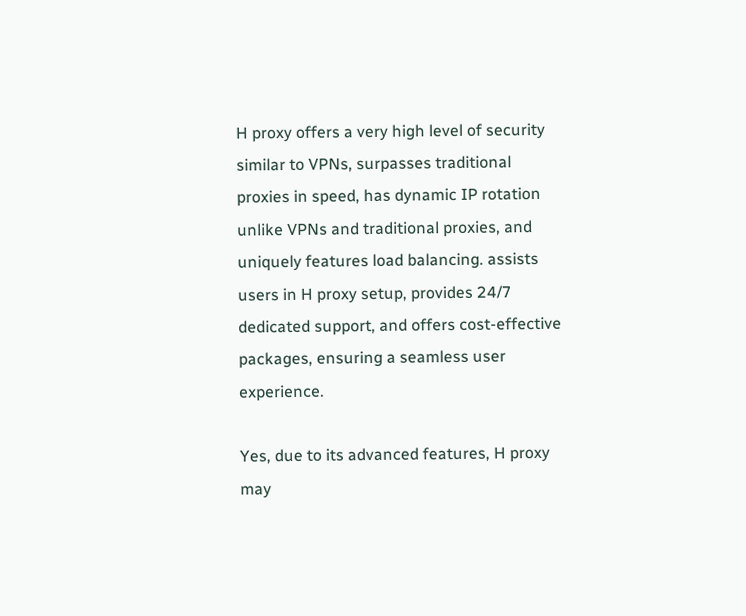H proxy offers a very high level of security similar to VPNs, surpasses traditional proxies in speed, has dynamic IP rotation unlike VPNs and traditional proxies, and uniquely features load balancing. assists users in H proxy setup, provides 24/7 dedicated support, and offers cost-effective packages, ensuring a seamless user experience.

Yes, due to its advanced features, H proxy may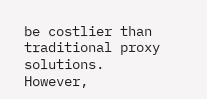be costlier than traditional proxy solutions. However,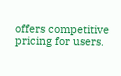offers competitive pricing for users.